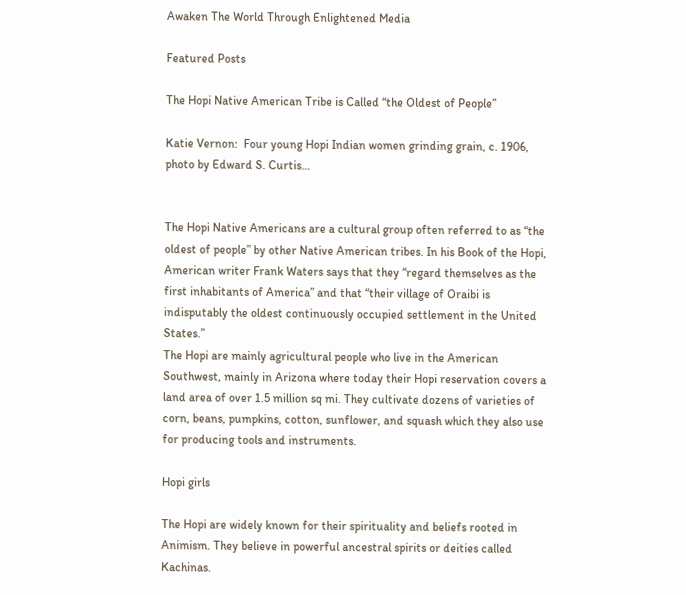Awaken The World Through Enlightened Media

Featured Posts

The Hopi Native American Tribe is Called “the Oldest of People”

Katie Vernon:  Four young Hopi Indian women grinding grain, c. 1906, photo by Edward S. Curtis…


The Hopi Native Americans are a cultural group often referred to as “the oldest of people” by other Native American tribes. In his Book of the Hopi, American writer Frank Waters says that they “regard themselves as the first inhabitants of America” and that “their village of Oraibi is indisputably the oldest continuously occupied settlement in the United States.”
The Hopi are mainly agricultural people who live in the American Southwest, mainly in Arizona where today their Hopi reservation covers a land area of over 1.5 million sq mi. They cultivate dozens of varieties of corn, beans, pumpkins, cotton, sunflower, and squash which they also use for producing tools and instruments.

Hopi girls

The Hopi are widely known for their spirituality and beliefs rooted in Animism. They believe in powerful ancestral spirits or deities called Kachinas.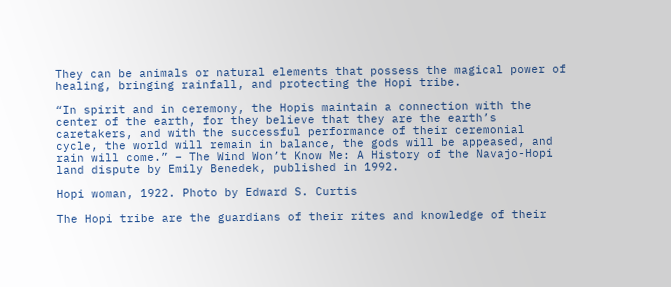They can be animals or natural elements that possess the magical power of healing, bringing rainfall, and protecting the Hopi tribe.

“In spirit and in ceremony, the Hopis maintain a connection with the center of the earth, for they believe that they are the earth’s caretakers, and with the successful performance of their ceremonial cycle, the world will remain in balance, the gods will be appeased, and rain will come.” – The Wind Won’t Know Me: A History of the Navajo-Hopi land dispute by Emily Benedek, published in 1992.

Hopi woman, 1922. Photo by Edward S. Curtis

The Hopi tribe are the guardians of their rites and knowledge of their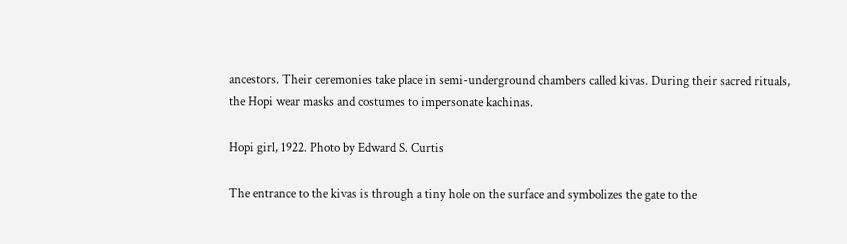ancestors. Their ceremonies take place in semi-underground chambers called kivas. During their sacred rituals, the Hopi wear masks and costumes to impersonate kachinas.

Hopi girl, 1922. Photo by Edward S. Curtis

The entrance to the kivas is through a tiny hole on the surface and symbolizes the gate to the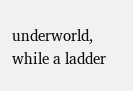underworld, while a ladder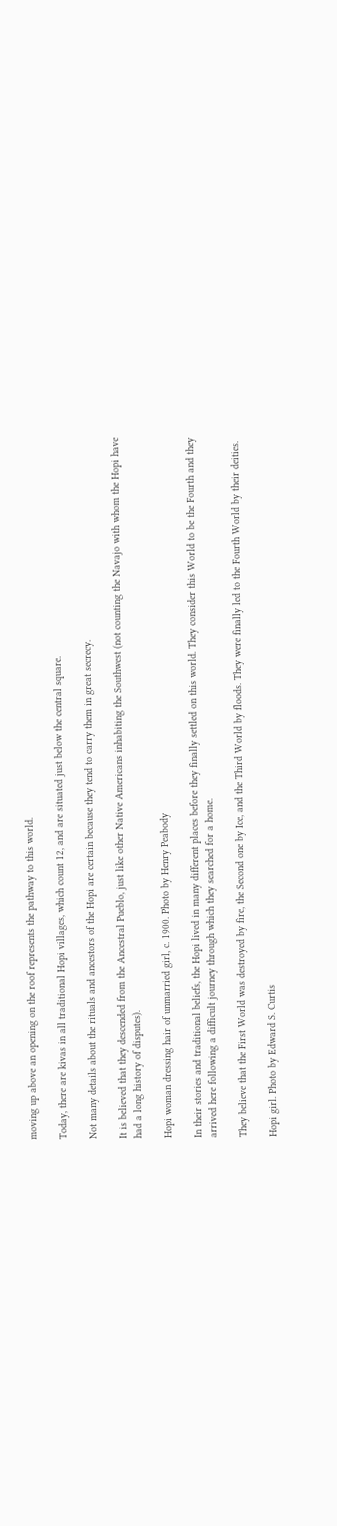moving up above an opening on the roof represents the pathway to this world.

Today, there are kivas in all traditional Hopi villages, which count 12, and are situated just below the central square.

Not many details about the rituals and ancestors of the Hopi are certain because they tend to carry them in great secrecy.

It is believed that they descended from the Ancestral Pueblo, just like other Native Americans inhabiting the Southwest (not counting the Navajo with whom the Hopi have had a long history of disputes).

Hopi woman dressing hair of unmarried girl, c. 1900. Photo by Henry Peabody

In their stories and traditional beliefs, the Hopi lived in many different places before they finally settled on this world. They consider this World to be the Fourth and they arrived here following a difficult journey through which they searched for a home.

They believe that the First World was destroyed by fire, the Second one by Ice, and the Third World by floods. They were finally led to the Fourth World by their deities.

Hopi girl. Photo by Edward S. Curtis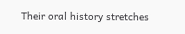Their oral history stretches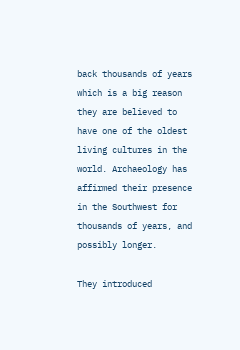back thousands of years which is a big reason they are believed to have one of the oldest living cultures in the world. Archaeology has affirmed their presence in the Southwest for thousands of years, and possibly longer.

They introduced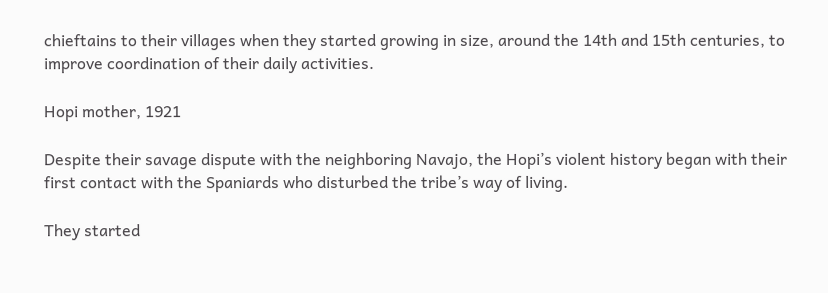chieftains to their villages when they started growing in size, around the 14th and 15th centuries, to improve coordination of their daily activities.

Hopi mother, 1921

Despite their savage dispute with the neighboring Navajo, the Hopi’s violent history began with their first contact with the Spaniards who disturbed the tribe’s way of living.

They started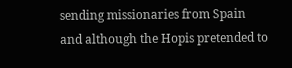sending missionaries from Spain and although the Hopis pretended to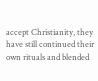accept Christianity, they have still continued their own rituals and blended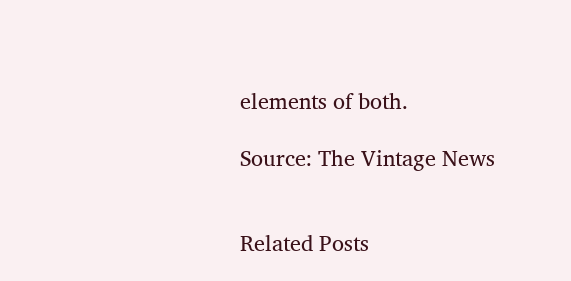elements of both.

Source: The Vintage News


Related Posts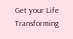Get your Life Transforming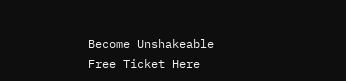Become Unshakeable Free Ticket Here